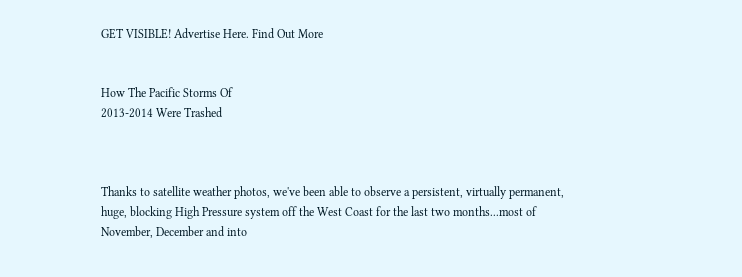GET VISIBLE! Advertise Here. Find Out More


How The Pacific Storms Of
2013-2014 Were Trashed



Thanks to satellite weather photos, we've been able to observe a persistent, virtually permanent, huge, blocking High Pressure system off the West Coast for the last two months...most of November, December and into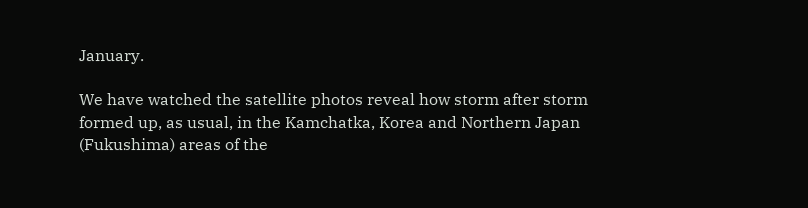January.

We have watched the satellite photos reveal how storm after storm formed up, as usual, in the Kamchatka, Korea and Northern Japan (Fukushima) areas of the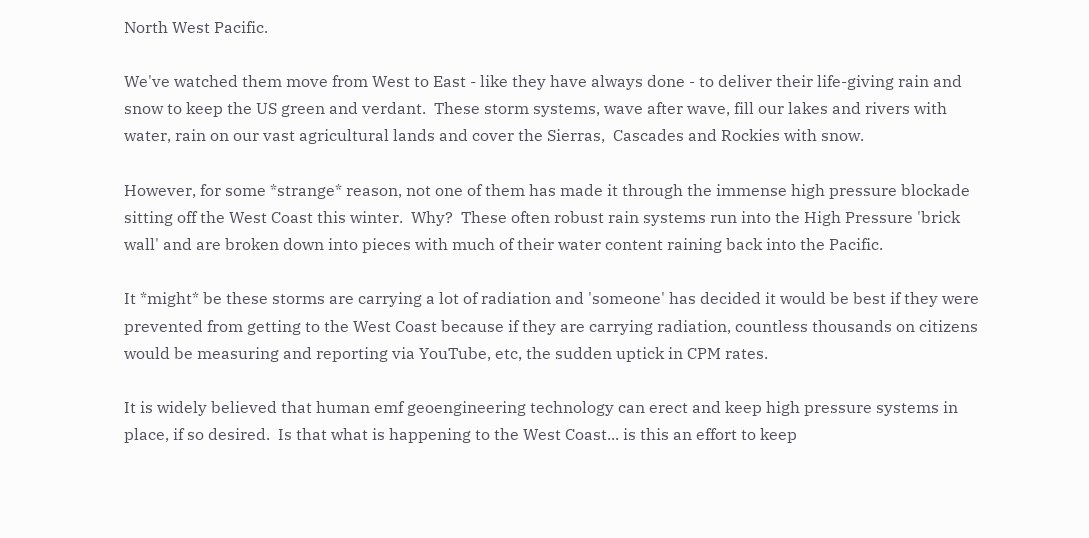North West Pacific.

We've watched them move from West to East - like they have always done - to deliver their life-giving rain and snow to keep the US green and verdant.  These storm systems, wave after wave, fill our lakes and rivers with water, rain on our vast agricultural lands and cover the Sierras,  Cascades and Rockies with snow.

However, for some *strange* reason, not one of them has made it through the immense high pressure blockade sitting off the West Coast this winter.  Why?  These often robust rain systems run into the High Pressure 'brick wall' and are broken down into pieces with much of their water content raining back into the Pacific.

It *might* be these storms are carrying a lot of radiation and 'someone' has decided it would be best if they were prevented from getting to the West Coast because if they are carrying radiation, countless thousands on citizens would be measuring and reporting via YouTube, etc, the sudden uptick in CPM rates.

It is widely believed that human emf geoengineering technology can erect and keep high pressure systems in place, if so desired.  Is that what is happening to the West Coast... is this an effort to keep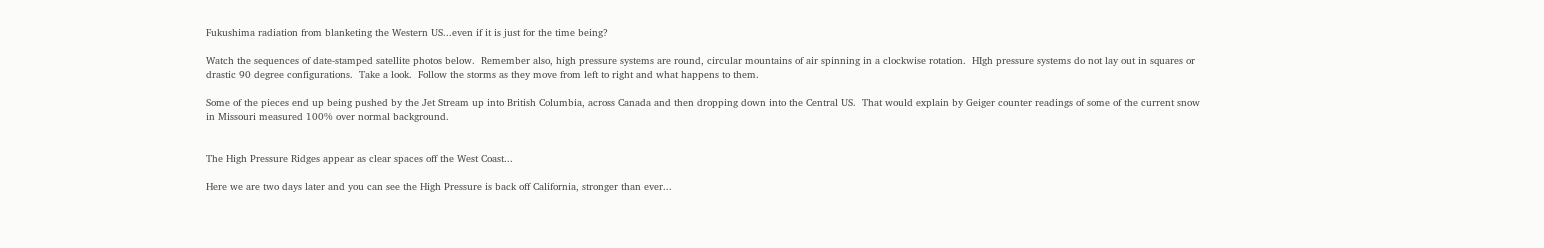Fukushima radiation from blanketing the Western US...even if it is just for the time being?

Watch the sequences of date-stamped satellite photos below.  Remember also, high pressure systems are round, circular mountains of air spinning in a clockwise rotation.  HIgh pressure systems do not lay out in squares or drastic 90 degree configurations.  Take a look.  Follow the storms as they move from left to right and what happens to them.

Some of the pieces end up being pushed by the Jet Stream up into British Columbia, across Canada and then dropping down into the Central US.  That would explain by Geiger counter readings of some of the current snow in Missouri measured 100% over normal background.


The High Pressure Ridges appear as clear spaces off the West Coast...

Here we are two days later and you can see the High Pressure is back off California, stronger than ever...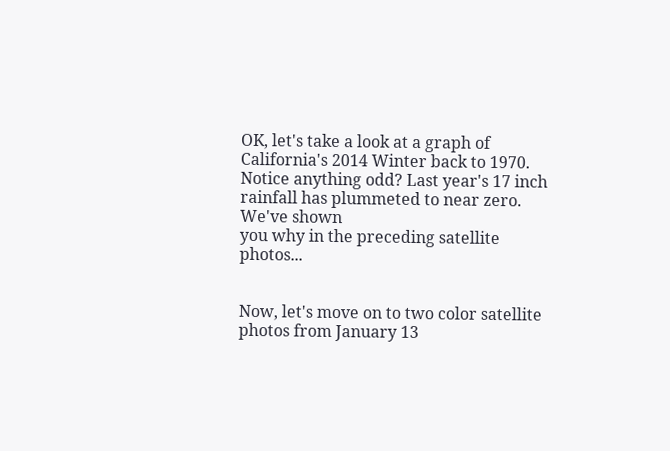OK, let's take a look at a graph of California's 2014 Winter back to 1970.
Notice anything odd? Last year's 17 inch rainfall has plummeted to near zero. We've shown
you why in the preceding satellite photos...


Now, let's move on to two color satellite photos from January 13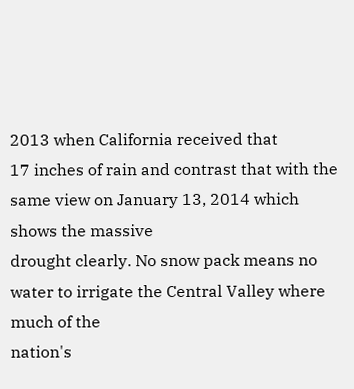2013 when California received that
17 inches of rain and contrast that with the same view on January 13, 2014 which shows the massive
drought clearly. No snow pack means no water to irrigate the Central Valley where much of the
nation's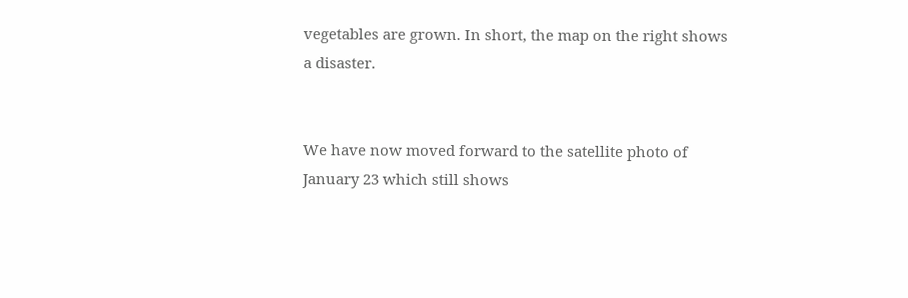vegetables are grown. In short, the map on the right shows a disaster.


We have now moved forward to the satellite photo of January 23 which still shows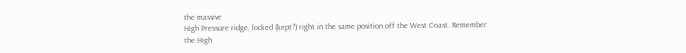the massive
High Pressure ridge, locked (kept?) right in the same position off the West Coast. Remember
the High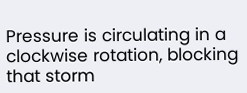Pressure is circulating in a clockwise rotation, blocking that storm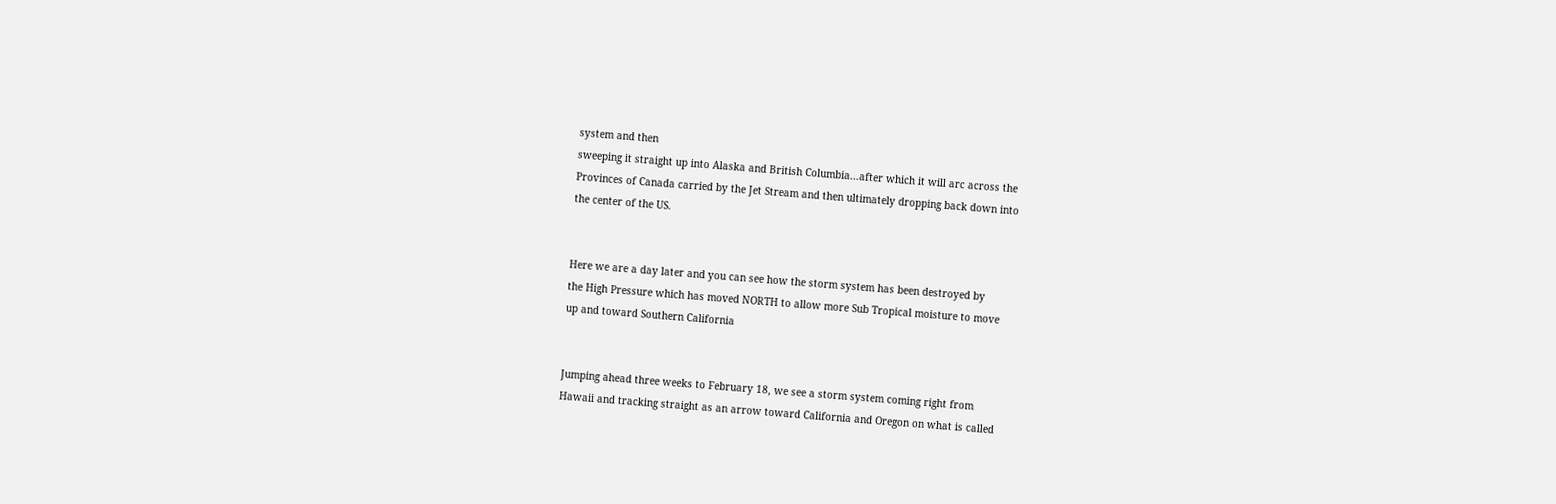system and then
sweeping it straight up into Alaska and British Columbia...after which it will arc across the
Provinces of Canada carried by the Jet Stream and then ultimately dropping back down into
the center of the US.


Here we are a day later and you can see how the storm system has been destroyed by
the High Pressure which has moved NORTH to allow more Sub Tropical moisture to move
up and toward Southern California


Jumping ahead three weeks to February 18, we see a storm system coming right from
Hawaii and tracking straight as an arrow toward California and Oregon on what is called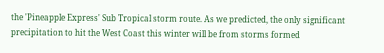the 'Pineapple Express' Sub Tropical storm route. As we predicted, the only significant
precipitation to hit the West Coast this winter will be from storms formed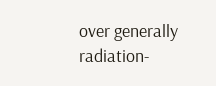over generally
radiation-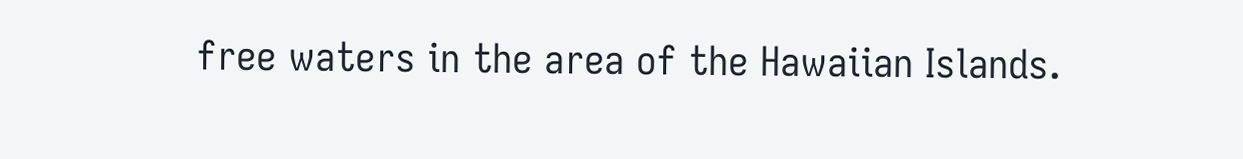free waters in the area of the Hawaiian Islands.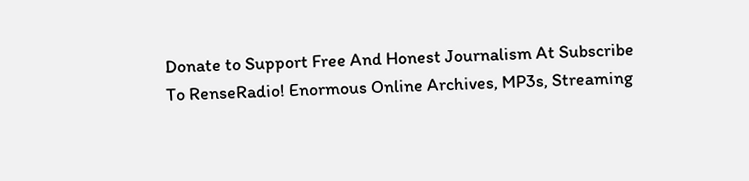Donate to Support Free And Honest Journalism At Subscribe To RenseRadio! Enormous Online Archives, MP3s, Streaming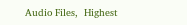Audio Files,  Highest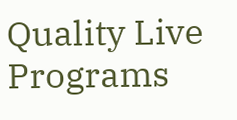Quality Live Programs